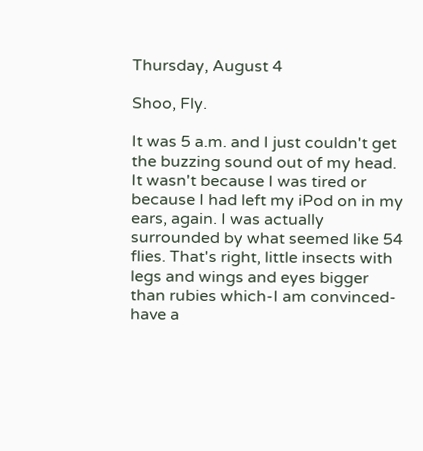Thursday, August 4

Shoo, Fly.

It was 5 a.m. and I just couldn't get the buzzing sound out of my head. It wasn't because I was tired or because I had left my iPod on in my ears, again. I was actually surrounded by what seemed like 54 flies. That's right, little insects with legs and wings and eyes bigger than rubies which-I am convinced-have a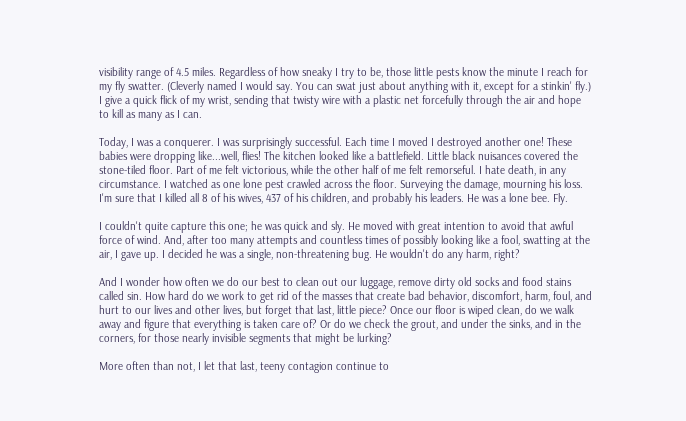visibility range of 4.5 miles. Regardless of how sneaky I try to be, those little pests know the minute I reach for my fly swatter. (Cleverly named I would say. You can swat just about anything with it, except for a stinkin' fly.) I give a quick flick of my wrist, sending that twisty wire with a plastic net forcefully through the air and hope to kill as many as I can.

Today, I was a conquerer. I was surprisingly successful. Each time I moved I destroyed another one! These babies were dropping like...well, flies! The kitchen looked like a battlefield. Little black nuisances covered the stone-tiled floor. Part of me felt victorious, while the other half of me felt remorseful. I hate death, in any circumstance. I watched as one lone pest crawled across the floor. Surveying the damage, mourning his loss. I'm sure that I killed all 8 of his wives, 437 of his children, and probably his leaders. He was a lone bee. Fly.

I couldn't quite capture this one; he was quick and sly. He moved with great intention to avoid that awful force of wind. And, after too many attempts and countless times of possibly looking like a fool, swatting at the air, I gave up. I decided he was a single, non-threatening bug. He wouldn't do any harm, right?

And I wonder how often we do our best to clean out our luggage, remove dirty old socks and food stains called sin. How hard do we work to get rid of the masses that create bad behavior, discomfort, harm, foul, and hurt to our lives and other lives, but forget that last, little piece? Once our floor is wiped clean, do we walk away and figure that everything is taken care of? Or do we check the grout, and under the sinks, and in the corners, for those nearly invisible segments that might be lurking?

More often than not, I let that last, teeny contagion continue to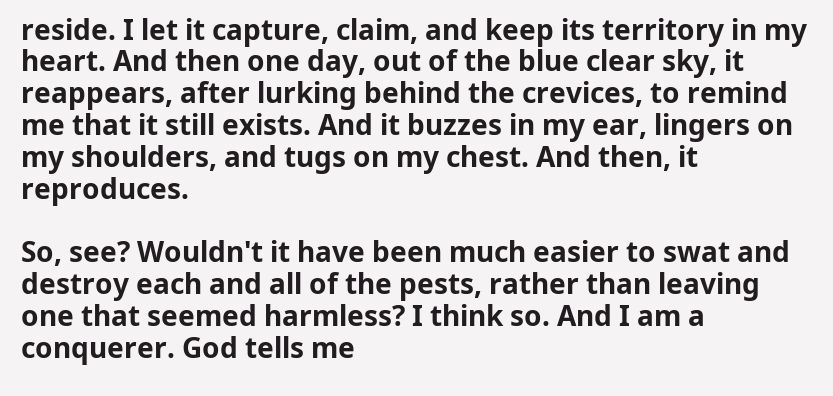reside. I let it capture, claim, and keep its territory in my heart. And then one day, out of the blue clear sky, it reappears, after lurking behind the crevices, to remind me that it still exists. And it buzzes in my ear, lingers on my shoulders, and tugs on my chest. And then, it reproduces.

So, see? Wouldn't it have been much easier to swat and destroy each and all of the pests, rather than leaving one that seemed harmless? I think so. And I am a conquerer. God tells me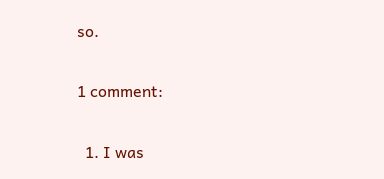so.

1 comment:

  1. I was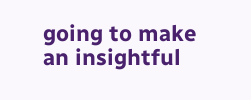going to make an insightful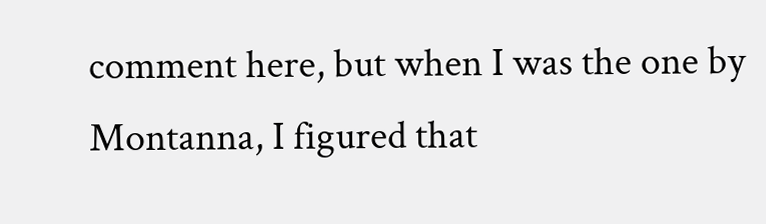comment here, but when I was the one by Montanna, I figured that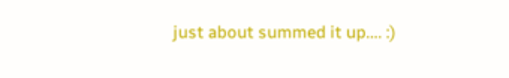just about summed it up.... :)